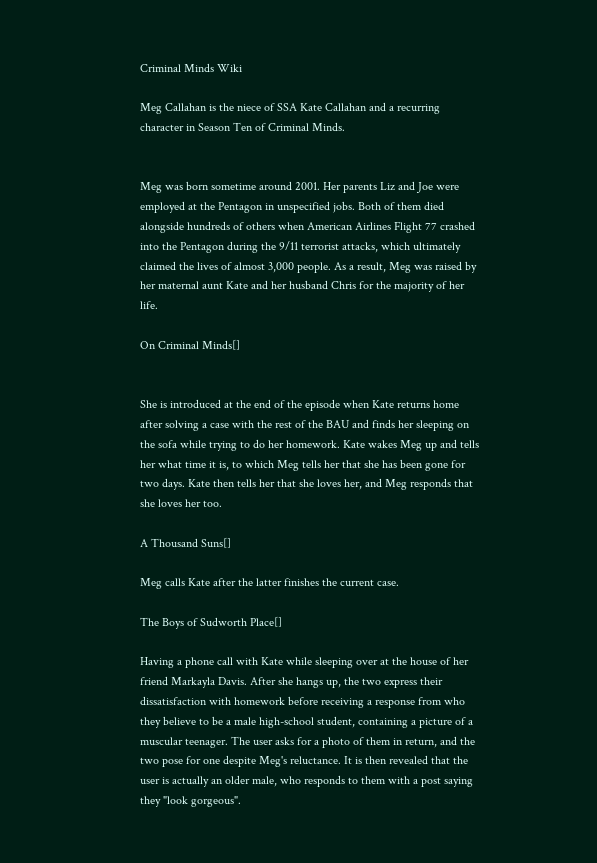Criminal Minds Wiki

Meg Callahan is the niece of SSA Kate Callahan and a recurring character in Season Ten of Criminal Minds.


Meg was born sometime around 2001. Her parents Liz and Joe were employed at the Pentagon in unspecified jobs. Both of them died alongside hundreds of others when American Airlines Flight 77 crashed into the Pentagon during the 9/11 terrorist attacks, which ultimately claimed the lives of almost 3,000 people. As a result, Meg was raised by her maternal aunt Kate and her husband Chris for the majority of her life.

On Criminal Minds[]


She is introduced at the end of the episode when Kate returns home after solving a case with the rest of the BAU and finds her sleeping on the sofa while trying to do her homework. Kate wakes Meg up and tells her what time it is, to which Meg tells her that she has been gone for two days. Kate then tells her that she loves her, and Meg responds that she loves her too.

A Thousand Suns[]

Meg calls Kate after the latter finishes the current case.

The Boys of Sudworth Place[]

Having a phone call with Kate while sleeping over at the house of her friend Markayla Davis. After she hangs up, the two express their dissatisfaction with homework before receiving a response from who they believe to be a male high-school student, containing a picture of a muscular teenager. The user asks for a photo of them in return, and the two pose for one despite Meg's reluctance. It is then revealed that the user is actually an older male, who responds to them with a post saying they "look gorgeous".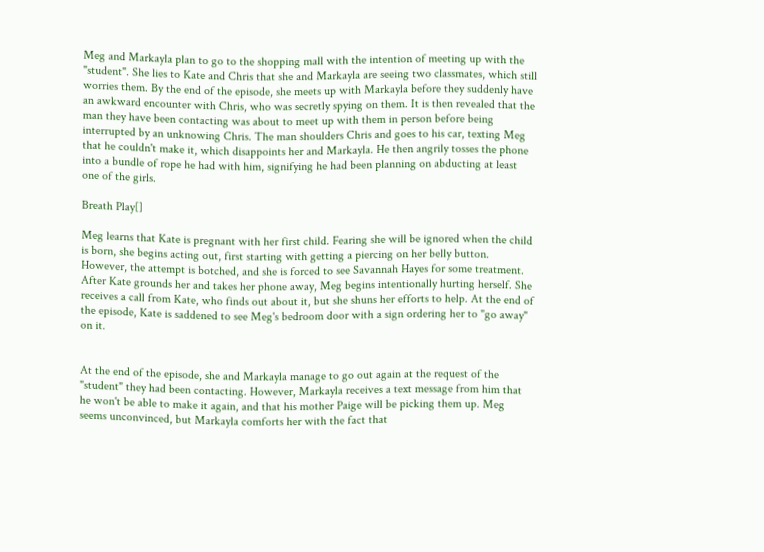Meg and Markayla plan to go to the shopping mall with the intention of meeting up with the "student". She lies to Kate and Chris that she and Markayla are seeing two classmates, which still worries them. By the end of the episode, she meets up with Markayla before they suddenly have an awkward encounter with Chris, who was secretly spying on them. It is then revealed that the man they have been contacting was about to meet up with them in person before being interrupted by an unknowing Chris. The man shoulders Chris and goes to his car, texting Meg that he couldn't make it, which disappoints her and Markayla. He then angrily tosses the phone into a bundle of rope he had with him, signifying he had been planning on abducting at least one of the girls.

Breath Play[]

Meg learns that Kate is pregnant with her first child. Fearing she will be ignored when the child is born, she begins acting out, first starting with getting a piercing on her belly button. However, the attempt is botched, and she is forced to see Savannah Hayes for some treatment. After Kate grounds her and takes her phone away, Meg begins intentionally hurting herself. She receives a call from Kate, who finds out about it, but she shuns her efforts to help. At the end of the episode, Kate is saddened to see Meg's bedroom door with a sign ordering her to "go away" on it.


At the end of the episode, she and Markayla manage to go out again at the request of the "student" they had been contacting. However, Markayla receives a text message from him that he won't be able to make it again, and that his mother Paige will be picking them up. Meg seems unconvinced, but Markayla comforts her with the fact that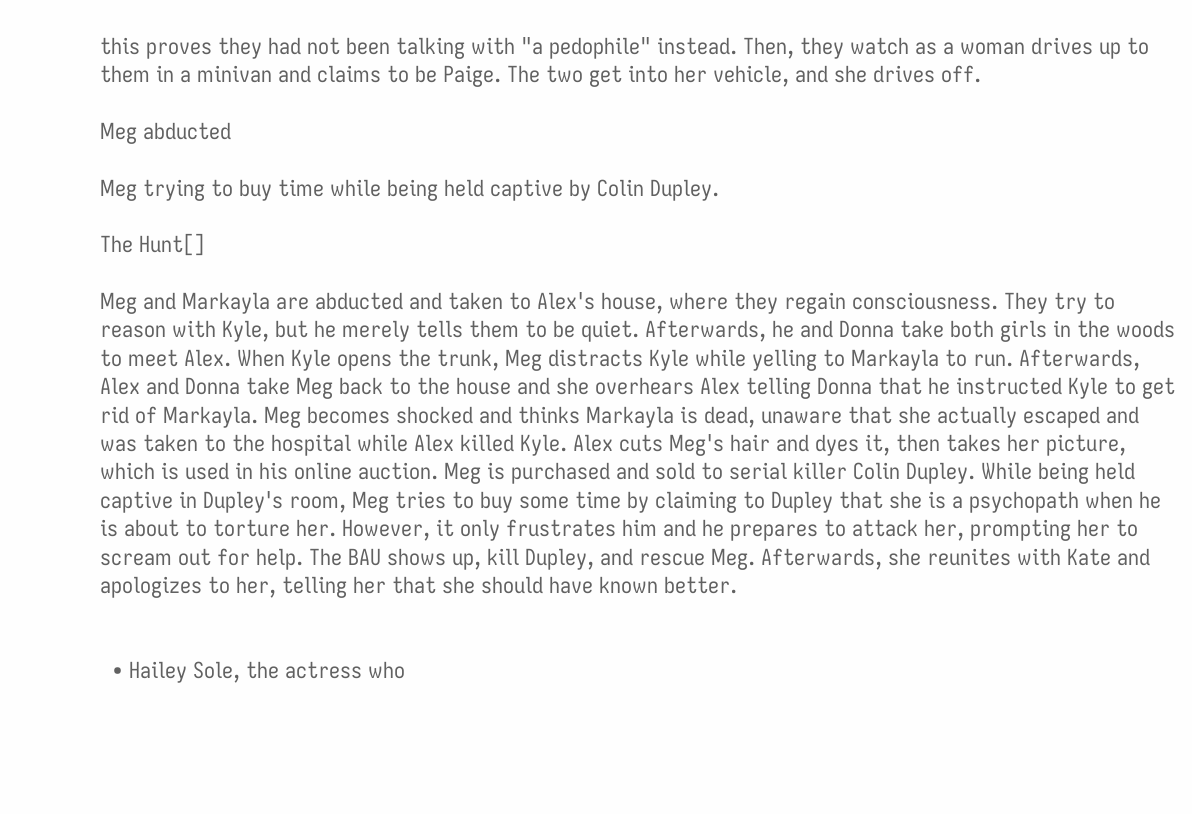this proves they had not been talking with "a pedophile" instead. Then, they watch as a woman drives up to them in a minivan and claims to be Paige. The two get into her vehicle, and she drives off.

Meg abducted

Meg trying to buy time while being held captive by Colin Dupley.

The Hunt[]

Meg and Markayla are abducted and taken to Alex's house, where they regain consciousness. They try to reason with Kyle, but he merely tells them to be quiet. Afterwards, he and Donna take both girls in the woods to meet Alex. When Kyle opens the trunk, Meg distracts Kyle while yelling to Markayla to run. Afterwards, Alex and Donna take Meg back to the house and she overhears Alex telling Donna that he instructed Kyle to get rid of Markayla. Meg becomes shocked and thinks Markayla is dead, unaware that she actually escaped and was taken to the hospital while Alex killed Kyle. Alex cuts Meg's hair and dyes it, then takes her picture, which is used in his online auction. Meg is purchased and sold to serial killer Colin Dupley. While being held captive in Dupley's room, Meg tries to buy some time by claiming to Dupley that she is a psychopath when he is about to torture her. However, it only frustrates him and he prepares to attack her, prompting her to scream out for help. The BAU shows up, kill Dupley, and rescue Meg. Afterwards, she reunites with Kate and apologizes to her, telling her that she should have known better.


  • Hailey Sole, the actress who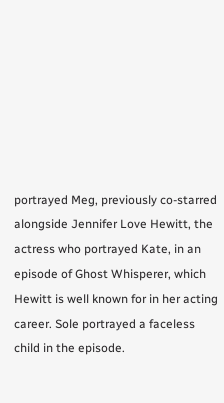portrayed Meg, previously co-starred alongside Jennifer Love Hewitt, the actress who portrayed Kate, in an episode of Ghost Whisperer, which Hewitt is well known for in her acting career. Sole portrayed a faceless child in the episode.